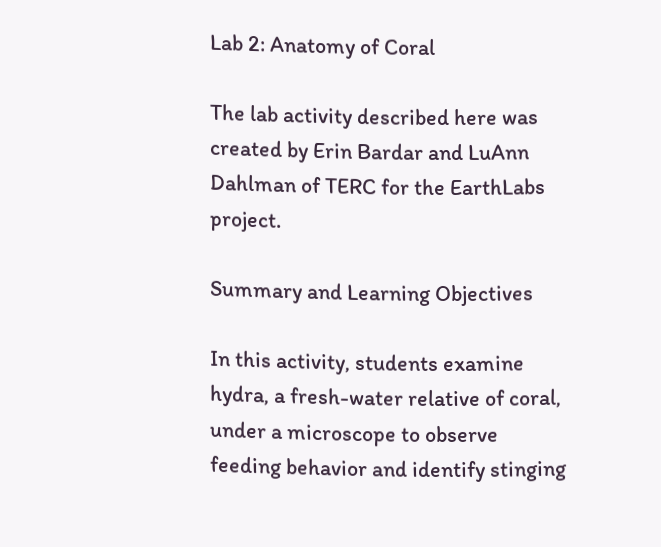Lab 2: Anatomy of Coral

The lab activity described here was created by Erin Bardar and LuAnn Dahlman of TERC for the EarthLabs project.

Summary and Learning Objectives

In this activity, students examine hydra, a fresh-water relative of coral, under a microscope to observe feeding behavior and identify stinging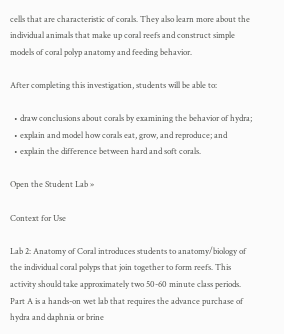cells that are characteristic of corals. They also learn more about the individual animals that make up coral reefs and construct simple models of coral polyp anatomy and feeding behavior.

After completing this investigation, students will be able to:

  • draw conclusions about corals by examining the behavior of hydra;
  • explain and model how corals eat, grow, and reproduce; and
  • explain the difference between hard and soft corals.

Open the Student Lab »

Context for Use

Lab 2: Anatomy of Coral introduces students to anatomy/biology of the individual coral polyps that join together to form reefs. This activity should take approximately two 50-60 minute class periods. Part A is a hands-on wet lab that requires the advance purchase of hydra and daphnia or brine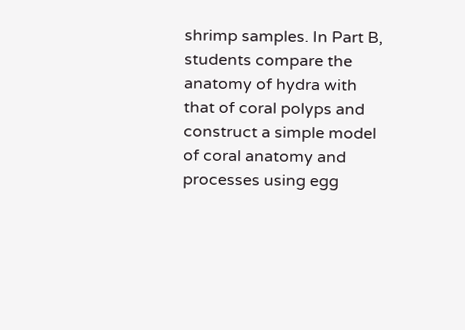shrimp samples. In Part B, students compare the anatomy of hydra with that of coral polyps and construct a simple model of coral anatomy and processes using egg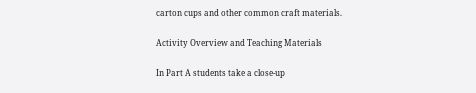carton cups and other common craft materials.

Activity Overview and Teaching Materials

In Part A students take a close-up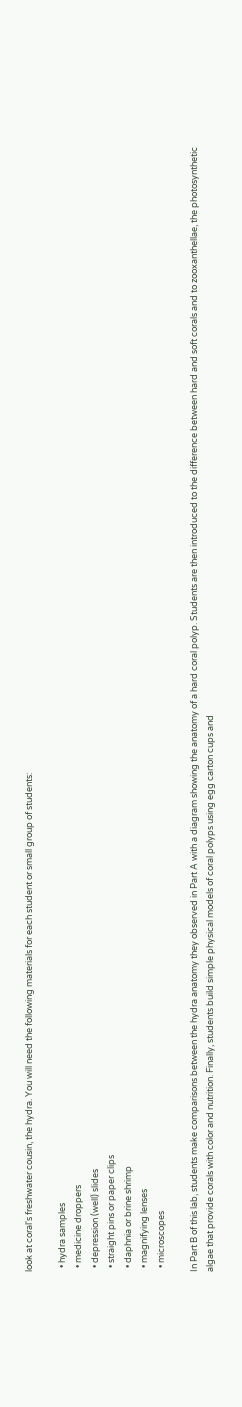look at coral's freshwater cousin, the hydra. You will need the following materials for each student or small group of students:

  • hydra samples
  • medicine droppers
  • depression (well) slides
  • straight pins or paper clips
  • daphnia or brine shrimp
  • magnifying lenses
  • microscopes

In Part B of this lab, students make comparisons between the hydra anatomy they observed in Part A with a diagram showing the anatomy of a hard coral polyp. Students are then introduced to the difference between hard and soft corals and to zooxanthellae, the photosynthetic algae that provide corals with color and nutrition. Finally, students build simple physical models of coral polyps using egg carton cups and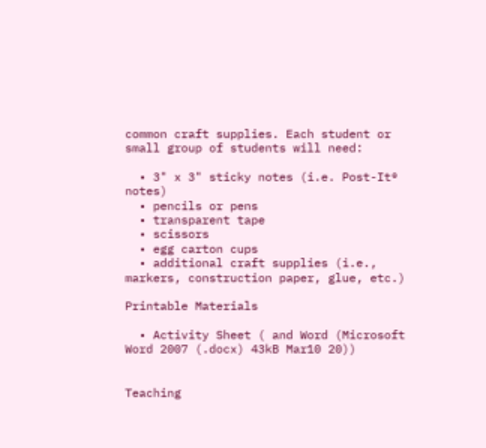common craft supplies. Each student or small group of students will need:

  • 3" x 3" sticky notes (i.e. Post-It® notes)
  • pencils or pens
  • transparent tape
  • scissors
  • egg carton cups
  • additional craft supplies (i.e., markers, construction paper, glue, etc.)

Printable Materials

  • Activity Sheet ( and Word (Microsoft Word 2007 (.docx) 43kB Mar10 20))


Teaching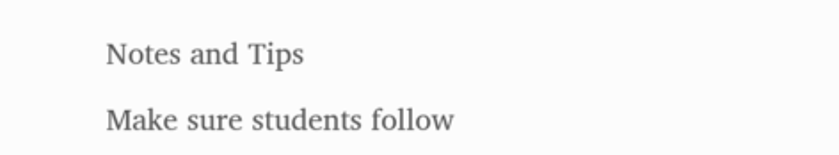Notes and Tips

Make sure students follow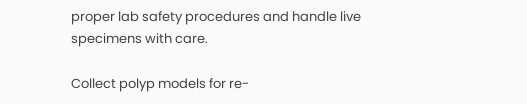proper lab safety procedures and handle live specimens with care.

Collect polyp models for re-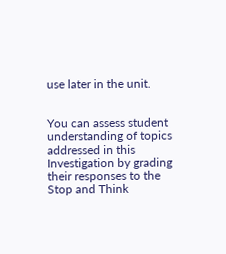use later in the unit.


You can assess student understanding of topics addressed in this Investigation by grading their responses to the Stop and Think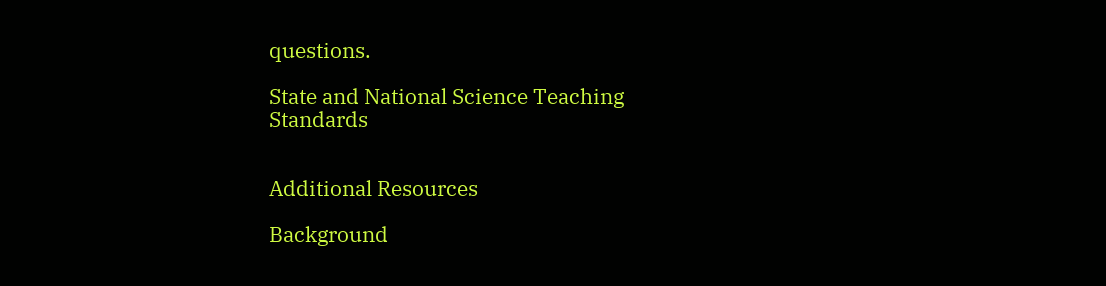questions.

State and National Science Teaching Standards


Additional Resources

Background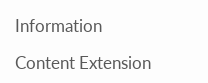Information

Content Extension